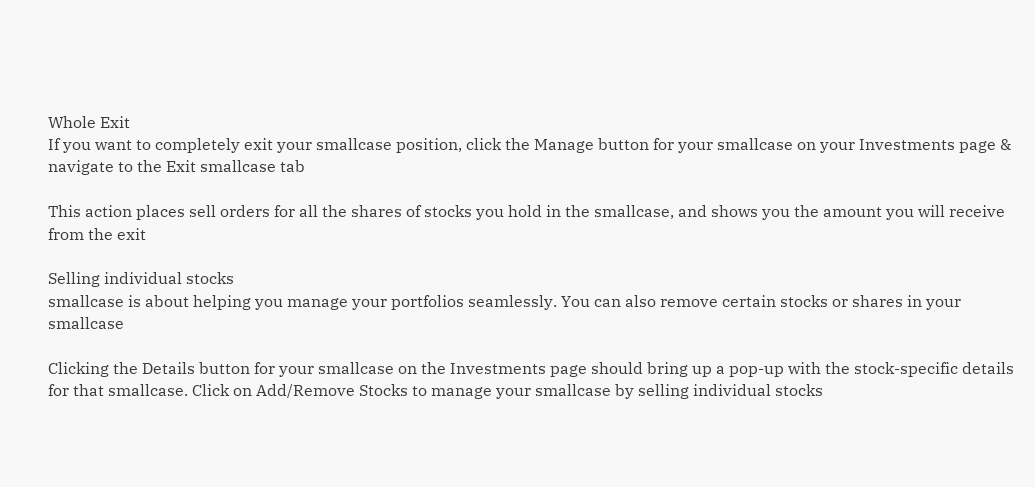Whole Exit
If you want to completely exit your smallcase position, click the Manage button for your smallcase on your Investments page & navigate to the Exit smallcase tab

This action places sell orders for all the shares of stocks you hold in the smallcase, and shows you the amount you will receive from the exit

Selling individual stocks
smallcase is about helping you manage your portfolios seamlessly. You can also remove certain stocks or shares in your smallcase

Clicking the Details button for your smallcase on the Investments page should bring up a pop-up with the stock-specific details for that smallcase. Click on Add/Remove Stocks to manage your smallcase by selling individual stocks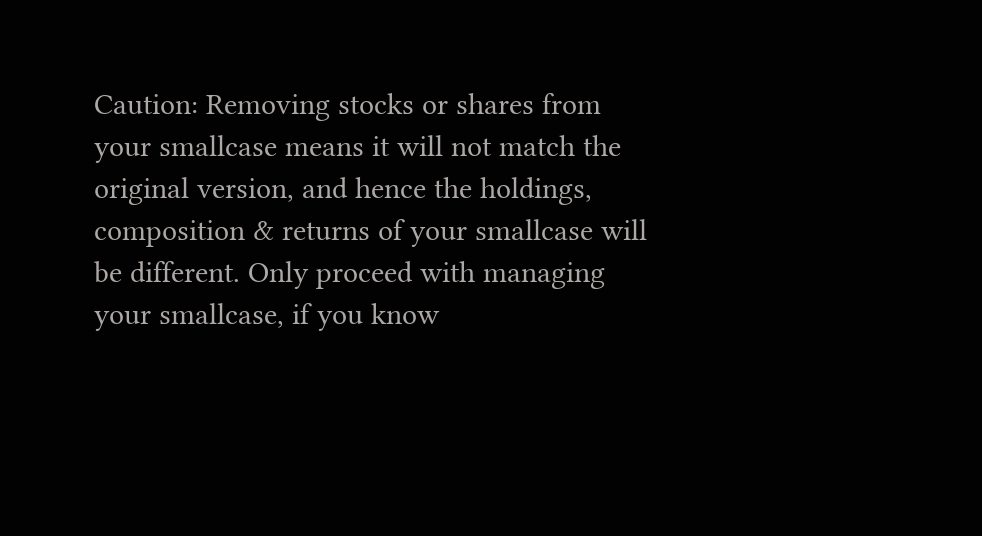Caution: Removing stocks or shares from your smallcase means it will not match the original version, and hence the holdings, composition & returns of your smallcase will be different. Only proceed with managing your smallcase, if you know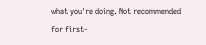what you're doing. Not recommended for first-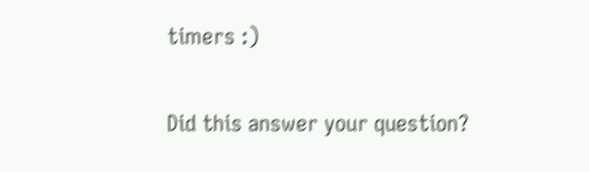timers :)

Did this answer your question?